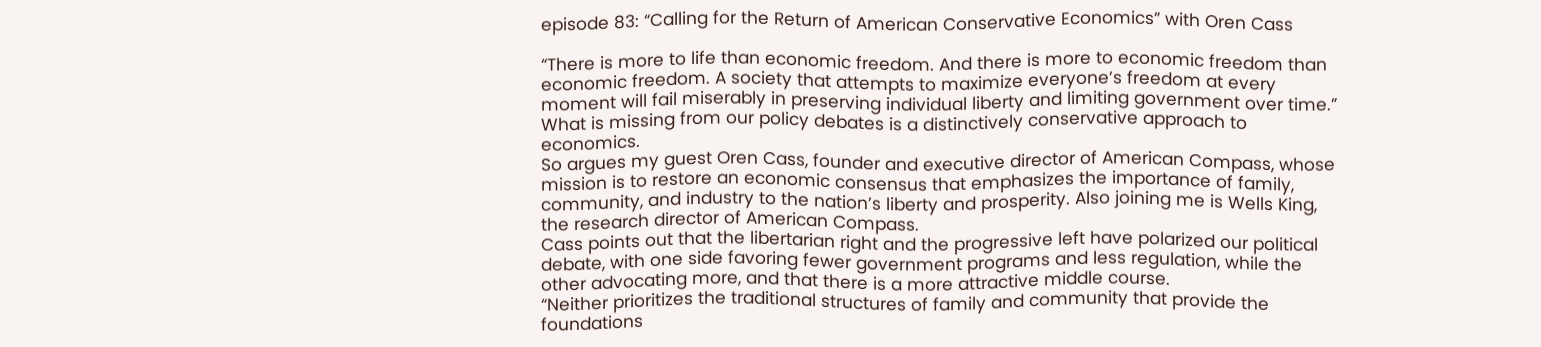episode 83: “Calling for the Return of American Conservative Economics” with Oren Cass

“There is more to life than economic freedom. And there is more to economic freedom than economic freedom. A society that attempts to maximize everyone’s freedom at every moment will fail miserably in preserving individual liberty and limiting government over time.”
What is missing from our policy debates is a distinctively conservative approach to economics.
So argues my guest Oren Cass, founder and executive director of American Compass, whose mission is to restore an economic consensus that emphasizes the importance of family, community, and industry to the nation’s liberty and prosperity. Also joining me is Wells King, the research director of American Compass.
Cass points out that the libertarian right and the progressive left have polarized our political debate, with one side favoring fewer government programs and less regulation, while the other advocating more, and that there is a more attractive middle course.
“Neither prioritizes the traditional structures of family and community that provide the foundations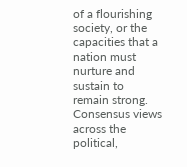of a flourishing society, or the capacities that a nation must nurture and sustain to remain strong. Consensus views across the political,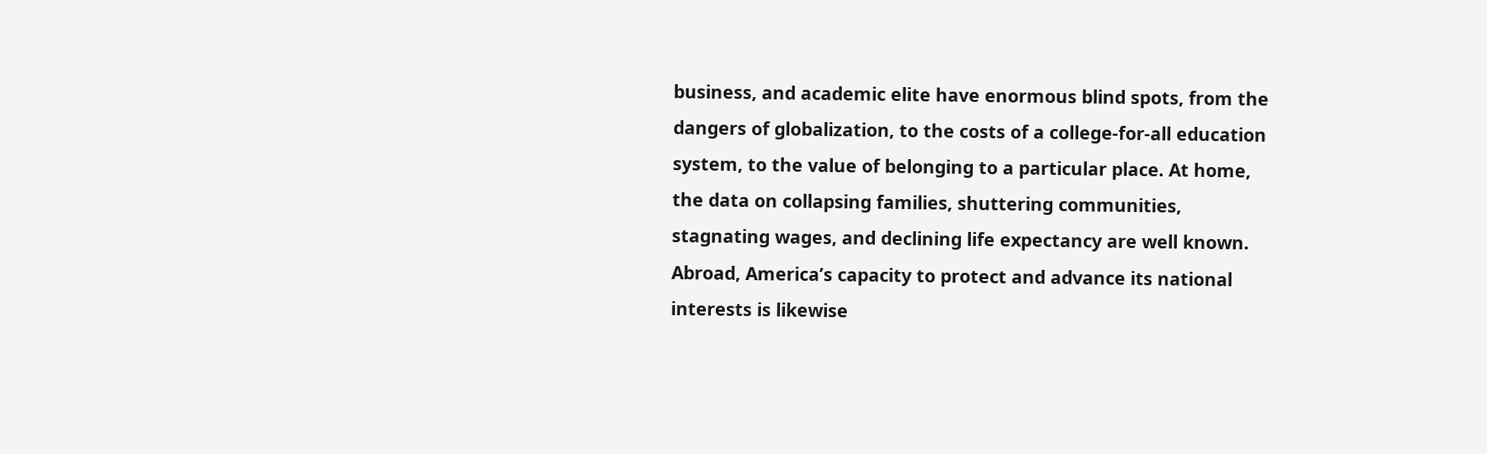business, and academic elite have enormous blind spots, from the dangers of globalization, to the costs of a college-for-all education system, to the value of belonging to a particular place. At home, the data on collapsing families, shuttering communities, stagnating wages, and declining life expectancy are well known. Abroad, America’s capacity to protect and advance its national interests is likewise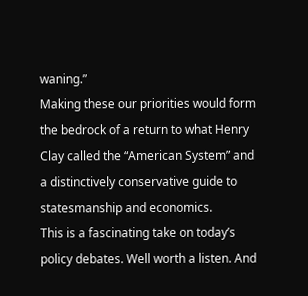waning.”
Making these our priorities would form the bedrock of a return to what Henry Clay called the “American System” and a distinctively conservative guide to statesmanship and economics.
This is a fascinating take on today’s policy debates. Well worth a listen. And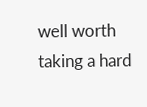well worth taking a hard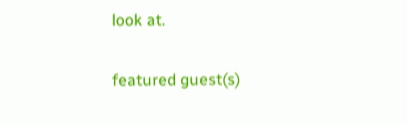look at.

featured guest(s)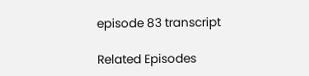episode 83 transcript

Related Episodes